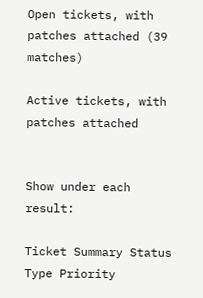Open tickets, with patches attached (39 matches)

Active tickets, with patches attached


Show under each result:

Ticket Summary Status Type Priority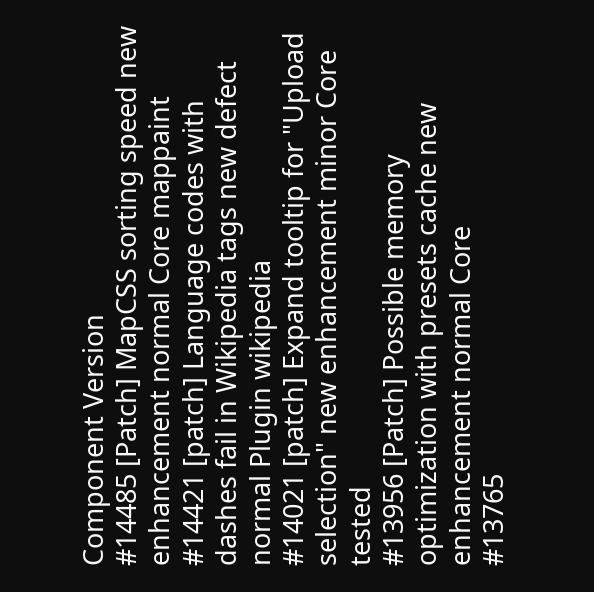Component Version
#14485 [Patch] MapCSS sorting speed new enhancement normal Core mappaint
#14421 [patch] Language codes with dashes fail in Wikipedia tags new defect normal Plugin wikipedia
#14021 [patch] Expand tooltip for "Upload selection" new enhancement minor Core tested
#13956 [Patch] Possible memory optimization with presets cache new enhancement normal Core
#13765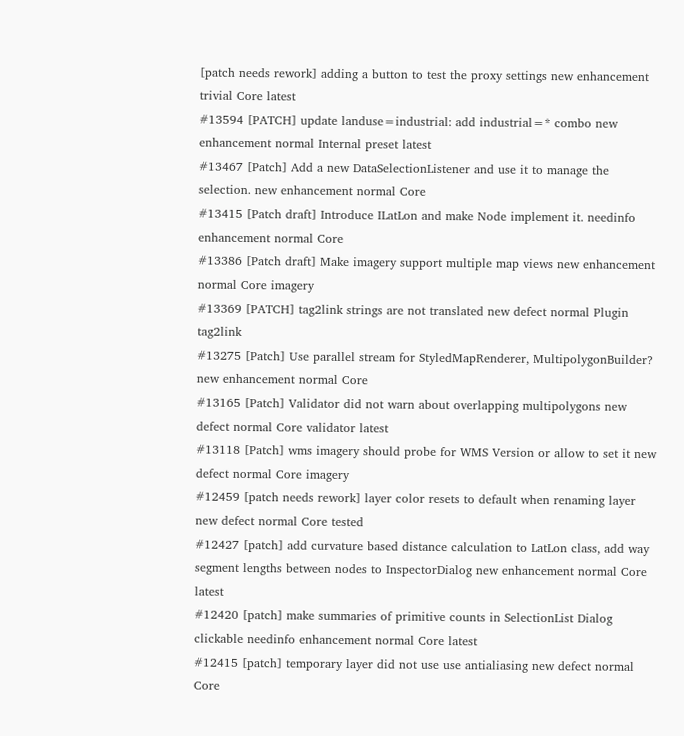[patch needs rework] adding a button to test the proxy settings new enhancement trivial Core latest
#13594 [PATCH] update landuse=industrial: add industrial=* combo new enhancement normal Internal preset latest
#13467 [Patch] Add a new DataSelectionListener and use it to manage the selection. new enhancement normal Core
#13415 [Patch draft] Introduce ILatLon and make Node implement it. needinfo enhancement normal Core
#13386 [Patch draft] Make imagery support multiple map views new enhancement normal Core imagery
#13369 [PATCH] tag2link strings are not translated new defect normal Plugin tag2link
#13275 [Patch] Use parallel stream for StyledMapRenderer, MultipolygonBuilder? new enhancement normal Core
#13165 [Patch] Validator did not warn about overlapping multipolygons new defect normal Core validator latest
#13118 [Patch] wms imagery should probe for WMS Version or allow to set it new defect normal Core imagery
#12459 [patch needs rework] layer color resets to default when renaming layer new defect normal Core tested
#12427 [patch] add curvature based distance calculation to LatLon class, add way segment lengths between nodes to InspectorDialog new enhancement normal Core latest
#12420 [patch] make summaries of primitive counts in SelectionList Dialog clickable needinfo enhancement normal Core latest
#12415 [patch] temporary layer did not use use antialiasing new defect normal Core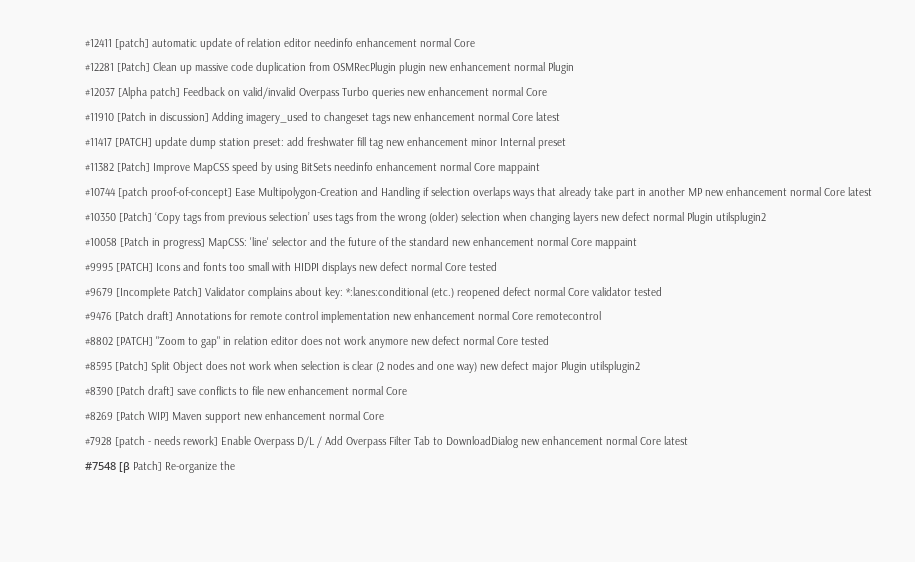#12411 [patch] automatic update of relation editor needinfo enhancement normal Core
#12281 [Patch] Clean up massive code duplication from OSMRecPlugin plugin new enhancement normal Plugin
#12037 [Alpha patch] Feedback on valid/invalid Overpass Turbo queries new enhancement normal Core
#11910 [Patch in discussion] Adding imagery_used to changeset tags new enhancement normal Core latest
#11417 [PATCH] update dump station preset: add freshwater fill tag new enhancement minor Internal preset
#11382 [Patch] Improve MapCSS speed by using BitSets needinfo enhancement normal Core mappaint
#10744 [patch proof-of-concept] Ease Multipolygon-Creation and Handling if selection overlaps ways that already take part in another MP new enhancement normal Core latest
#10350 [Patch] ‘Copy tags from previous selection’ uses tags from the wrong (older) selection when changing layers new defect normal Plugin utilsplugin2
#10058 [Patch in progress] MapCSS: 'line' selector and the future of the standard new enhancement normal Core mappaint
#9995 [PATCH] Icons and fonts too small with HIDPI displays new defect normal Core tested
#9679 [Incomplete Patch] Validator complains about key: *:lanes:conditional (etc.) reopened defect normal Core validator tested
#9476 [Patch draft] Annotations for remote control implementation new enhancement normal Core remotecontrol
#8802 [PATCH] "Zoom to gap" in relation editor does not work anymore new defect normal Core tested
#8595 [Patch] Split Object does not work when selection is clear (2 nodes and one way) new defect major Plugin utilsplugin2
#8390 [Patch draft] save conflicts to file new enhancement normal Core
#8269 [Patch WIP] Maven support new enhancement normal Core
#7928 [patch - needs rework] Enable Overpass D/L / Add Overpass Filter Tab to DownloadDialog new enhancement normal Core latest
#7548 [β Patch] Re-organize the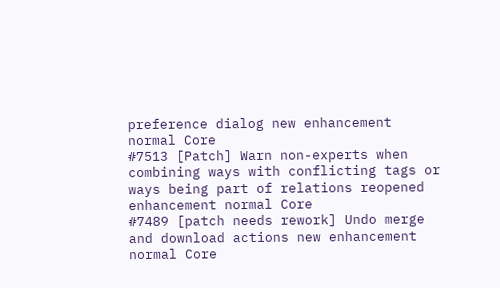preference dialog new enhancement normal Core
#7513 [Patch] Warn non-experts when combining ways with conflicting tags or ways being part of relations reopened enhancement normal Core
#7489 [patch needs rework] Undo merge and download actions new enhancement normal Core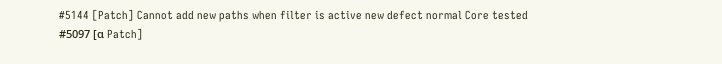#5144 [Patch] Cannot add new paths when filter is active new defect normal Core tested
#5097 [α Patch]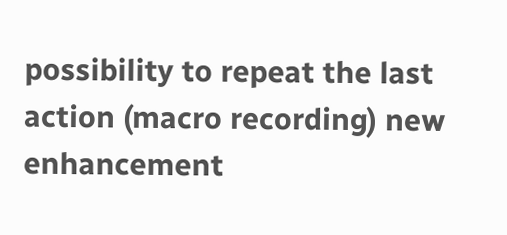possibility to repeat the last action (macro recording) new enhancement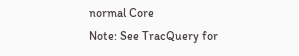normal Core
Note: See TracQuery for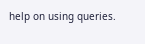help on using queries.